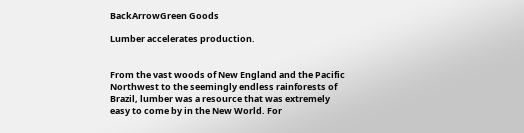BackArrowGreen Goods

Lumber accelerates production.


From the vast woods of New England and the Pacific Northwest to the seemingly endless rainforests of Brazil, lumber was a resource that was extremely easy to come by in the New World. For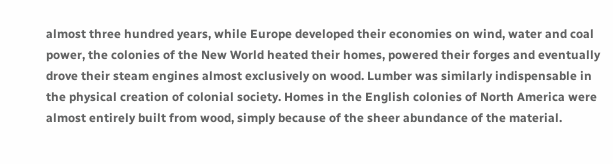almost three hundred years, while Europe developed their economies on wind, water and coal power, the colonies of the New World heated their homes, powered their forges and eventually drove their steam engines almost exclusively on wood. Lumber was similarly indispensable in the physical creation of colonial society. Homes in the English colonies of North America were almost entirely built from wood, simply because of the sheer abundance of the material.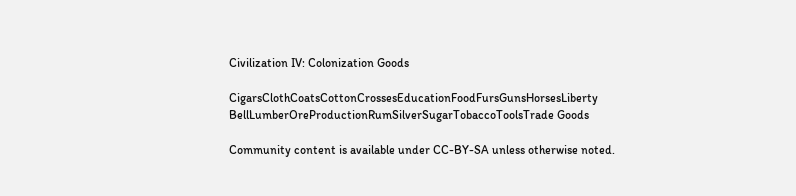Civilization IV: Colonization Goods

CigarsClothCoatsCottonCrossesEducationFoodFursGunsHorsesLiberty BellLumberOreProductionRumSilverSugarTobaccoToolsTrade Goods

Community content is available under CC-BY-SA unless otherwise noted.